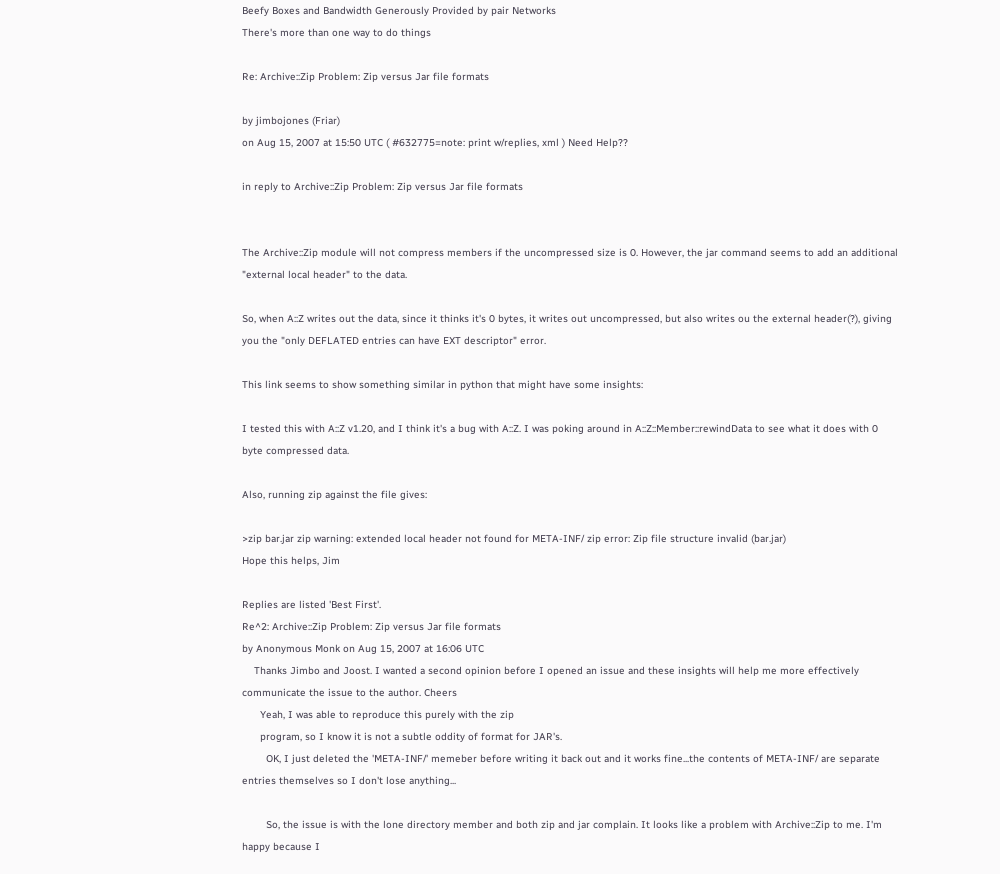Beefy Boxes and Bandwidth Generously Provided by pair Networks
There's more than one way to do things

Re: Archive::Zip Problem: Zip versus Jar file formats

by jimbojones (Friar)
on Aug 15, 2007 at 15:50 UTC ( #632775=note: print w/replies, xml ) Need Help??

in reply to Archive::Zip Problem: Zip versus Jar file formats


The Archive::Zip module will not compress members if the uncompressed size is 0. However, the jar command seems to add an additional "external local header" to the data.

So, when A::Z writes out the data, since it thinks it's 0 bytes, it writes out uncompressed, but also writes ou the external header(?), giving you the "only DEFLATED entries can have EXT descriptor" error.

This link seems to show something similar in python that might have some insights:

I tested this with A::Z v1.20, and I think it's a bug with A::Z. I was poking around in A::Z::Member::rewindData to see what it does with 0 byte compressed data.

Also, running zip against the file gives:

>zip bar.jar zip warning: extended local header not found for META-INF/ zip error: Zip file structure invalid (bar.jar)
Hope this helps, Jim

Replies are listed 'Best First'.
Re^2: Archive::Zip Problem: Zip versus Jar file formats
by Anonymous Monk on Aug 15, 2007 at 16:06 UTC
    Thanks Jimbo and Joost. I wanted a second opinion before I opened an issue and these insights will help me more effectively communicate the issue to the author. Cheers
      Yeah, I was able to reproduce this purely with the zip
      program, so I know it is not a subtle oddity of format for JAR's.
        OK, I just deleted the 'META-INF/' memeber before writing it back out and it works fine...the contents of META-INF/ are separate entries themselves so I don't lose anything...

        So, the issue is with the lone directory member and both zip and jar complain. It looks like a problem with Archive::Zip to me. I'm happy because I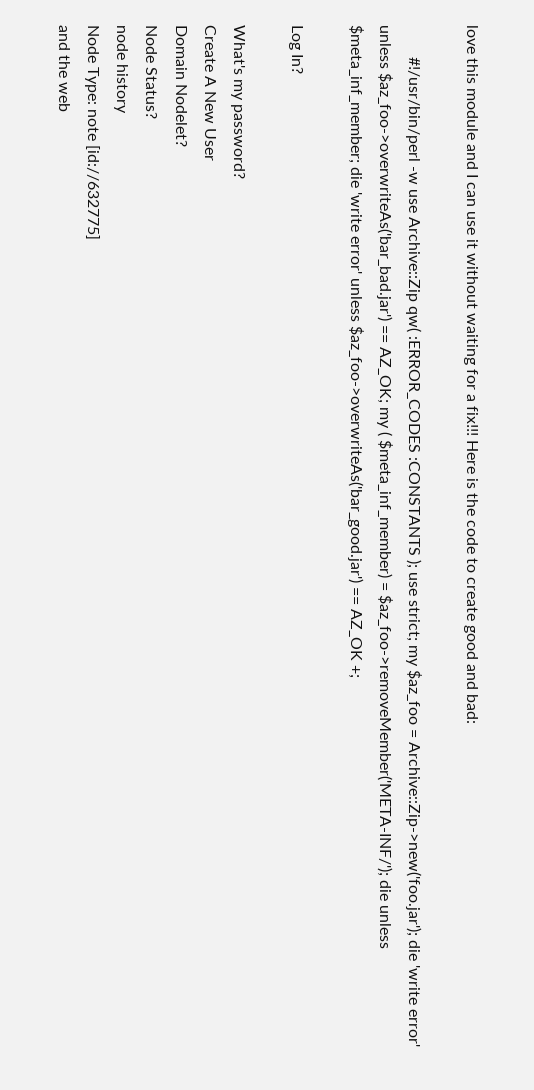love this module and I can use it without waiting for a fix!!! Here is the code to create good and bad:

        #!/usr/bin/perl -w use Archive::Zip qw( :ERROR_CODES :CONSTANTS ); use strict; my $az_foo = Archive::Zip->new('foo.jar'); die 'write error' unless $az_foo->overwriteAs('bar_bad.jar') == AZ_OK; my ( $meta_inf_member) = $az_foo->removeMember('META-INF/'); die unless $meta_inf_member; die 'write error' unless $az_foo->overwriteAs('bar_good.jar') == AZ_OK +;

Log In?

What's my password?
Create A New User
Domain Nodelet?
Node Status?
node history
Node Type: note [id://632775]
and the web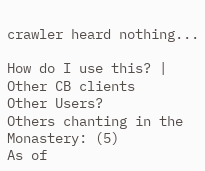crawler heard nothing...

How do I use this? | Other CB clients
Other Users?
Others chanting in the Monastery: (5)
As of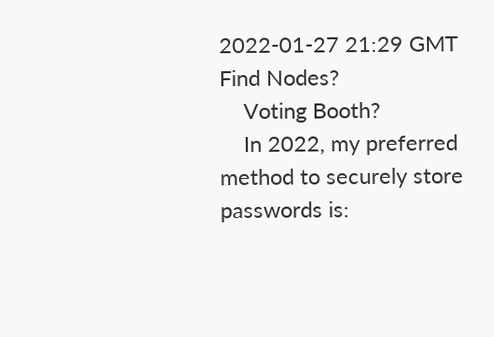2022-01-27 21:29 GMT
Find Nodes?
    Voting Booth?
    In 2022, my preferred method to securely store passwords is: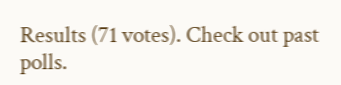Results (71 votes). Check out past polls.